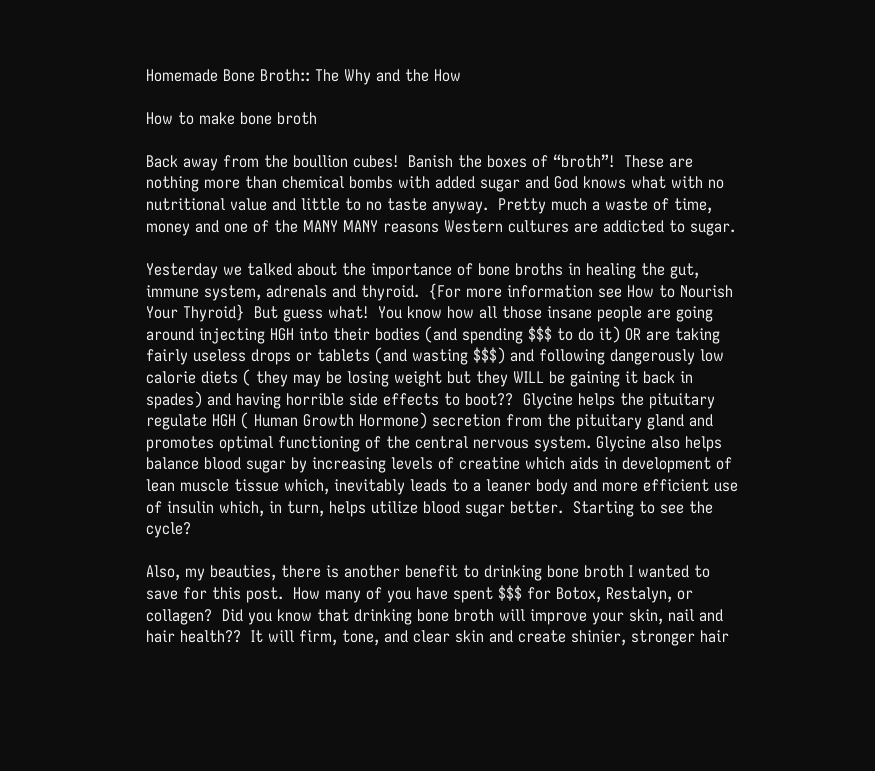Homemade Bone Broth:: The Why and the How

How to make bone broth

Back away from the boullion cubes!  Banish the boxes of “broth”!  These are nothing more than chemical bombs with added sugar and God knows what with no nutritional value and little to no taste anyway.  Pretty much a waste of time, money and one of the MANY MANY reasons Western cultures are addicted to sugar.

Yesterday we talked about the importance of bone broths in healing the gut, immune system, adrenals and thyroid.  {For more information see How to Nourish Your Thyroid}  But guess what!  You know how all those insane people are going around injecting HGH into their bodies (and spending $$$ to do it) OR are taking fairly useless drops or tablets (and wasting $$$) and following dangerously low calorie diets ( they may be losing weight but they WILL be gaining it back in spades) and having horrible side effects to boot??  Glycine helps the pituitary regulate HGH ( Human Growth Hormone) secretion from the pituitary gland and promotes optimal functioning of the central nervous system. Glycine also helps balance blood sugar by increasing levels of creatine which aids in development of lean muscle tissue which, inevitably leads to a leaner body and more efficient use of insulin which, in turn, helps utilize blood sugar better.  Starting to see the cycle?

Also, my beauties, there is another benefit to drinking bone broth I wanted to save for this post.  How many of you have spent $$$ for Botox, Restalyn, or collagen?  Did you know that drinking bone broth will improve your skin, nail and hair health??  It will firm, tone, and clear skin and create shinier, stronger hair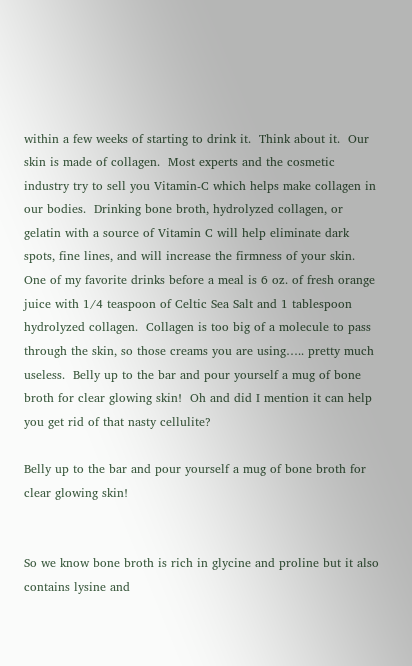within a few weeks of starting to drink it.  Think about it.  Our skin is made of collagen.  Most experts and the cosmetic industry try to sell you Vitamin-C which helps make collagen in our bodies.  Drinking bone broth, hydrolyzed collagen, or gelatin with a source of Vitamin C will help eliminate dark spots, fine lines, and will increase the firmness of your skin.  One of my favorite drinks before a meal is 6 oz. of fresh orange juice with 1/4 teaspoon of Celtic Sea Salt and 1 tablespoon hydrolyzed collagen.  Collagen is too big of a molecule to pass through the skin, so those creams you are using….. pretty much useless.  Belly up to the bar and pour yourself a mug of bone broth for clear glowing skin!  Oh and did I mention it can help you get rid of that nasty cellulite?

Belly up to the bar and pour yourself a mug of bone broth for clear glowing skin!


So we know bone broth is rich in glycine and proline but it also contains lysine and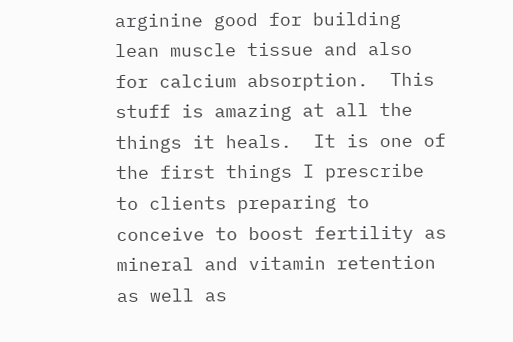arginine good for building lean muscle tissue and also for calcium absorption.  This stuff is amazing at all the things it heals.  It is one of the first things I prescribe to clients preparing to conceive to boost fertility as mineral and vitamin retention as well as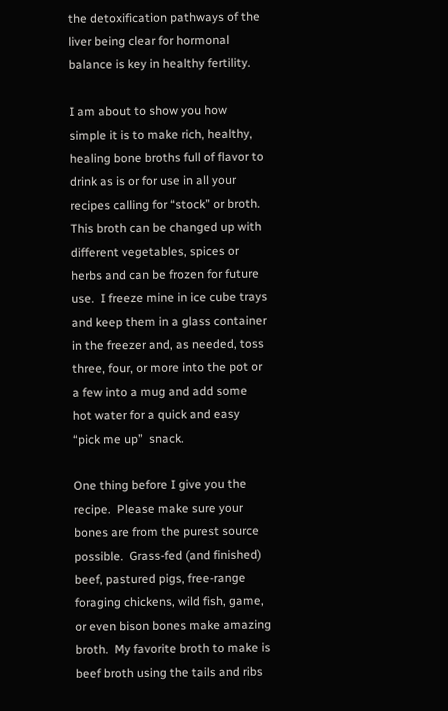the detoxification pathways of the liver being clear for hormonal balance is key in healthy fertility.

I am about to show you how simple it is to make rich, healthy, healing bone broths full of flavor to drink as is or for use in all your recipes calling for “stock” or broth.  This broth can be changed up with different vegetables, spices or herbs and can be frozen for future use.  I freeze mine in ice cube trays and keep them in a glass container in the freezer and, as needed, toss three, four, or more into the pot or a few into a mug and add some hot water for a quick and easy “pick me up”  snack.

One thing before I give you the recipe.  Please make sure your bones are from the purest source possible.  Grass-fed (and finished) beef, pastured pigs, free-range foraging chickens, wild fish, game, or even bison bones make amazing broth.  My favorite broth to make is beef broth using the tails and ribs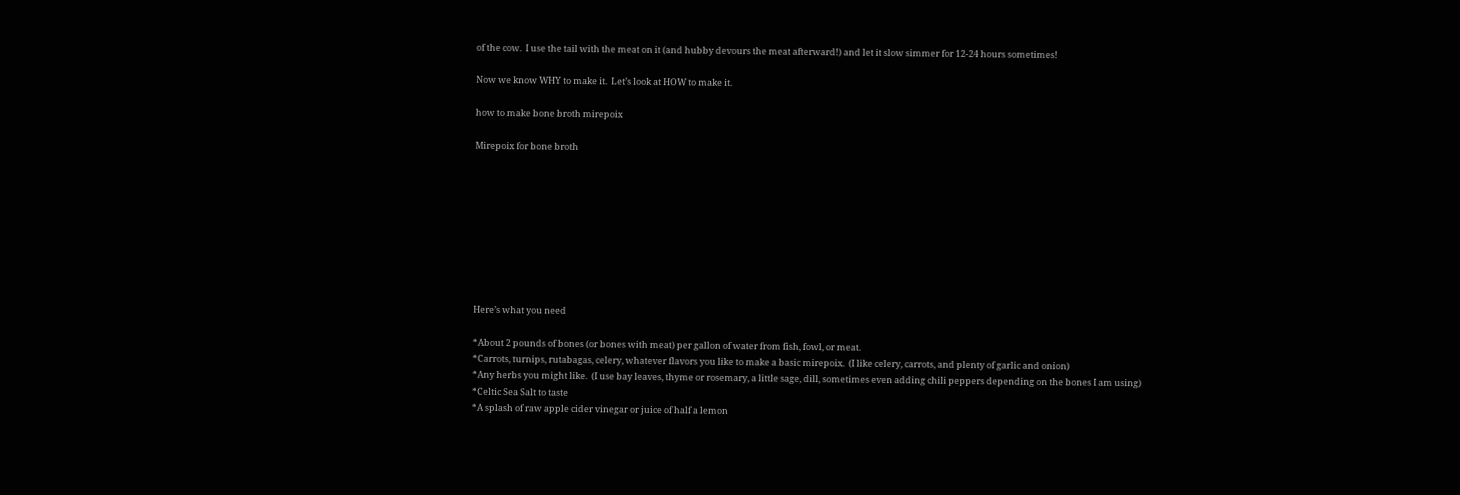of the cow.  I use the tail with the meat on it (and hubby devours the meat afterward!) and let it slow simmer for 12-24 hours sometimes!

Now we know WHY to make it.  Let’s look at HOW to make it.

how to make bone broth mirepoix

Mirepoix for bone broth









Here’s what you need

*About 2 pounds of bones (or bones with meat) per gallon of water from fish, fowl, or meat.
*Carrots, turnips, rutabagas, celery, whatever flavors you like to make a basic mirepoix.  (I like celery, carrots, and plenty of garlic and onion)
*Any herbs you might like.  (I use bay leaves, thyme or rosemary, a little sage, dill, sometimes even adding chili peppers depending on the bones I am using)
*Celtic Sea Salt to taste
*A splash of raw apple cider vinegar or juice of half a lemon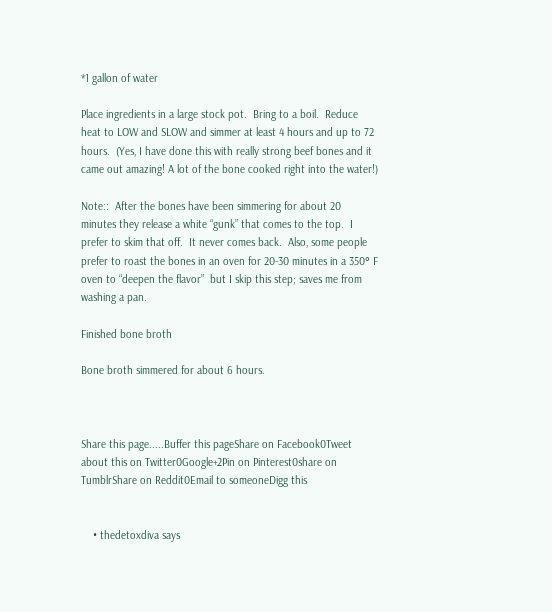*1 gallon of water

Place ingredients in a large stock pot.  Bring to a boil.  Reduce heat to LOW and SLOW and simmer at least 4 hours and up to 72 hours.  (Yes, I have done this with really strong beef bones and it came out amazing! A lot of the bone cooked right into the water!)

Note::  After the bones have been simmering for about 20 minutes they release a white “gunk” that comes to the top.  I prefer to skim that off.  It never comes back.  Also, some people prefer to roast the bones in an oven for 20-30 minutes in a 350° F oven to “deepen the flavor”  but I skip this step; saves me from washing a pan.

Finished bone broth

Bone broth simmered for about 6 hours.



Share this page.....Buffer this pageShare on Facebook0Tweet about this on Twitter0Google+2Pin on Pinterest0share on TumblrShare on Reddit0Email to someoneDigg this


    • thedetoxdiva says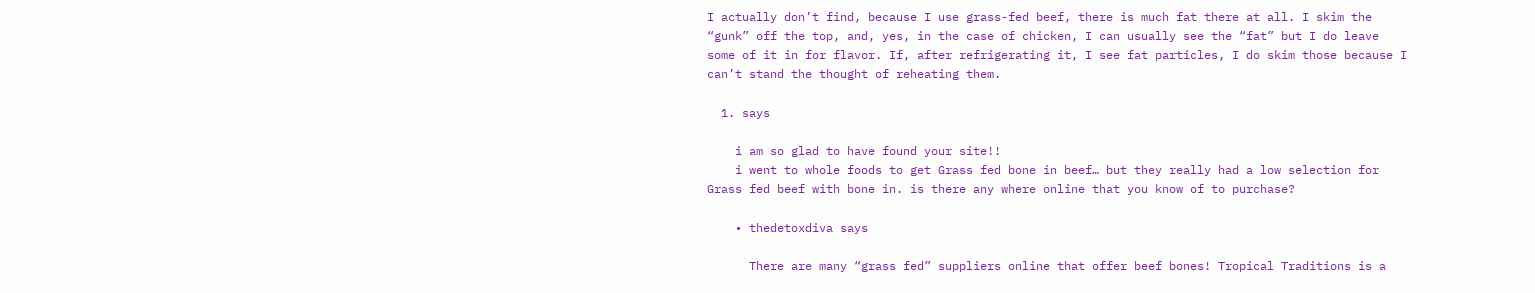I actually don’t find, because I use grass-fed beef, there is much fat there at all. I skim the “gunk” off the top, and, yes, in the case of chicken, I can usually see the “fat” but I do leave some of it in for flavor. If, after refrigerating it, I see fat particles, I do skim those because I can’t stand the thought of reheating them.

  1. says

    i am so glad to have found your site!!
    i went to whole foods to get Grass fed bone in beef… but they really had a low selection for Grass fed beef with bone in. is there any where online that you know of to purchase?

    • thedetoxdiva says

      There are many “grass fed” suppliers online that offer beef bones! Tropical Traditions is a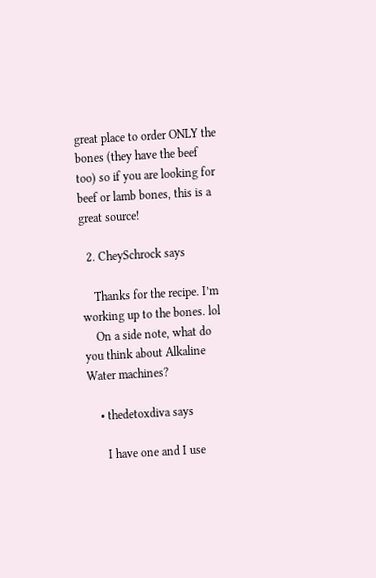great place to order ONLY the bones (they have the beef too) so if you are looking for beef or lamb bones, this is a great source!

  2. CheySchrock says

    Thanks for the recipe. I’m working up to the bones. lol
    On a side note, what do you think about Alkaline Water machines?

    • thedetoxdiva says

      I have one and I use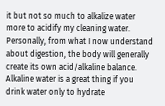it but not so much to alkalize water more to acidify my cleaning water. Personally, from what I now understand about digestion, the body will generally create its own acid/alkaline balance. Alkaline water is a great thing if you drink water only to hydrate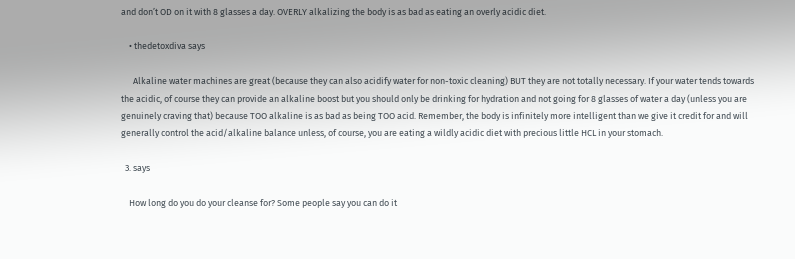and don’t OD on it with 8 glasses a day. OVERLY alkalizing the body is as bad as eating an overly acidic diet.

    • thedetoxdiva says

      Alkaline water machines are great (because they can also acidify water for non-toxic cleaning) BUT they are not totally necessary. If your water tends towards the acidic, of course they can provide an alkaline boost but you should only be drinking for hydration and not going for 8 glasses of water a day (unless you are genuinely craving that) because TOO alkaline is as bad as being TOO acid. Remember, the body is infinitely more intelligent than we give it credit for and will generally control the acid/alkaline balance unless, of course, you are eating a wildly acidic diet with precious little HCL in your stomach.

  3. says

    How long do you do your cleanse for? Some people say you can do it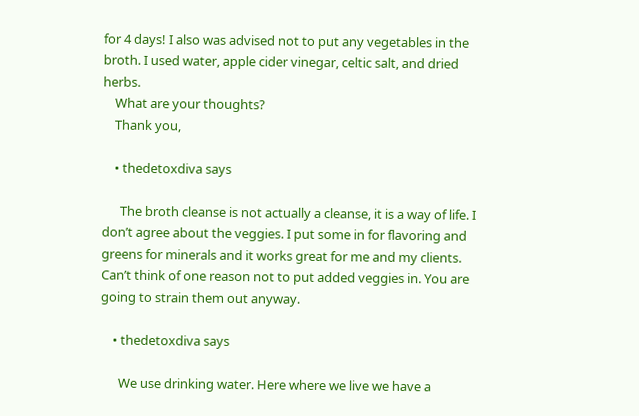for 4 days! I also was advised not to put any vegetables in the broth. I used water, apple cider vinegar, celtic salt, and dried herbs.
    What are your thoughts?
    Thank you,

    • thedetoxdiva says

      The broth cleanse is not actually a cleanse, it is a way of life. I don’t agree about the veggies. I put some in for flavoring and greens for minerals and it works great for me and my clients. Can’t think of one reason not to put added veggies in. You are going to strain them out anyway.

    • thedetoxdiva says

      We use drinking water. Here where we live we have a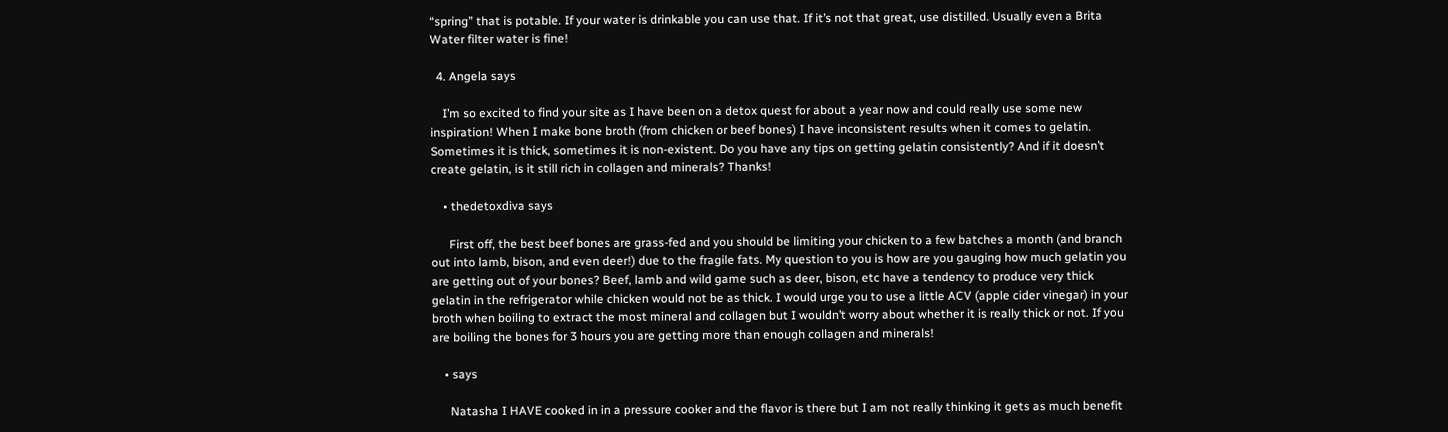“spring” that is potable. If your water is drinkable you can use that. If it’s not that great, use distilled. Usually even a Brita Water filter water is fine!

  4. Angela says

    I’m so excited to find your site as I have been on a detox quest for about a year now and could really use some new inspiration! When I make bone broth (from chicken or beef bones) I have inconsistent results when it comes to gelatin. Sometimes it is thick, sometimes it is non-existent. Do you have any tips on getting gelatin consistently? And if it doesn’t create gelatin, is it still rich in collagen and minerals? Thanks!

    • thedetoxdiva says

      First off, the best beef bones are grass-fed and you should be limiting your chicken to a few batches a month (and branch out into lamb, bison, and even deer!) due to the fragile fats. My question to you is how are you gauging how much gelatin you are getting out of your bones? Beef, lamb and wild game such as deer, bison, etc have a tendency to produce very thick gelatin in the refrigerator while chicken would not be as thick. I would urge you to use a little ACV (apple cider vinegar) in your broth when boiling to extract the most mineral and collagen but I wouldn’t worry about whether it is really thick or not. If you are boiling the bones for 3 hours you are getting more than enough collagen and minerals!

    • says

      Natasha I HAVE cooked in in a pressure cooker and the flavor is there but I am not really thinking it gets as much benefit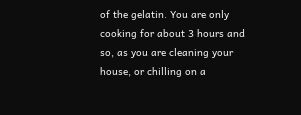of the gelatin. You are only cooking for about 3 hours and so, as you are cleaning your house, or chilling on a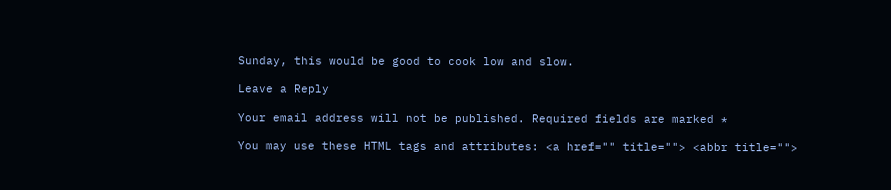Sunday, this would be good to cook low and slow.

Leave a Reply

Your email address will not be published. Required fields are marked *

You may use these HTML tags and attributes: <a href="" title=""> <abbr title="">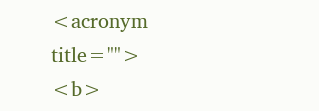<acronym title=""> <b>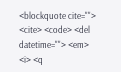<blockquote cite=""> <cite> <code> <del datetime=""> <em> <i> <q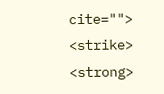cite=""> <strike> <strong>